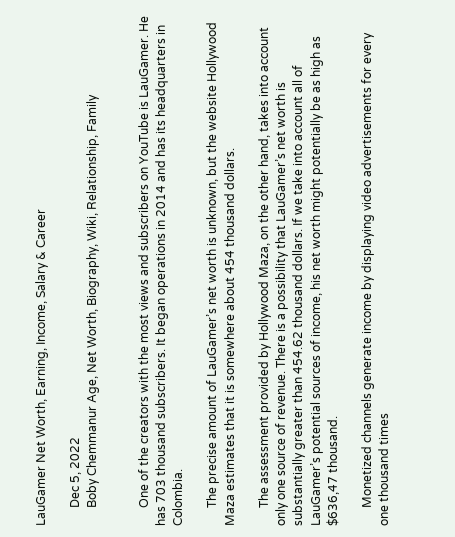LauGamer Net Worth, Earning, Income, Salary & Career

      Dec 5, 2022
      Boby Chemmanur Age, Net Worth, Biography, Wiki, Relationship, Family


      One of the creators with the most views and subscribers on YouTube is LauGamer. He has 703 thousand subscribers. It began operations in 2014 and has its headquarters in Colombia.

      The precise amount of LauGamer’s net worth is unknown, but the website Hollywood Maza estimates that it is somewhere about 454 thousand dollars.

      The assessment provided by Hollywood Maza, on the other hand, takes into account only one source of revenue. There is a possibility that LauGamer’s net worth is substantially greater than 454.62 thousand dollars. If we take into account all of LauGamer’s potential sources of income, his net worth might potentially be as high as $636,47 thousand.

      Monetized channels generate income by displaying video advertisements for every one thousand times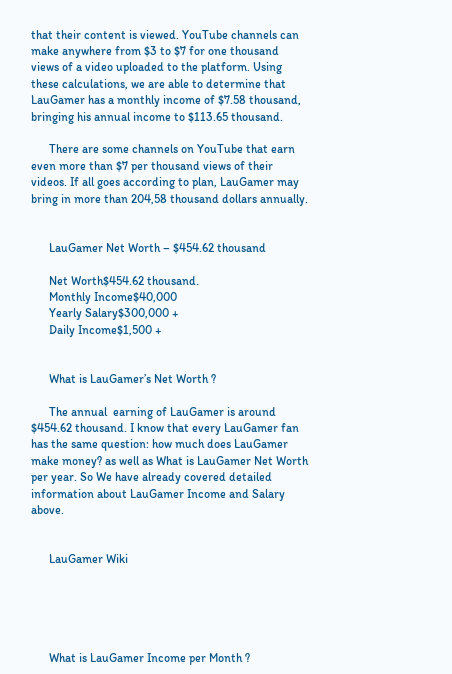that their content is viewed. YouTube channels can make anywhere from $3 to $7 for one thousand views of a video uploaded to the platform. Using these calculations, we are able to determine that LauGamer has a monthly income of $7.58 thousand, bringing his annual income to $113.65 thousand.

      There are some channels on YouTube that earn even more than $7 per thousand views of their videos. If all goes according to plan, LauGamer may bring in more than 204,58 thousand dollars annually.


      LauGamer Net Worth – $454.62 thousand

      Net Worth$454.62 thousand.
      Monthly Income$40,000
      Yearly Salary$300,000 +
      Daily Income$1,500 +


      What is LauGamer’s Net Worth ?

      The annual  earning of LauGamer is around $454.62 thousand. I know that every LauGamer fan has the same question: how much does LauGamer make money? as well as What is LauGamer Net Worth per year. So We have already covered detailed information about LauGamer Income and Salary above.


      LauGamer Wiki





      What is LauGamer Income per Month ?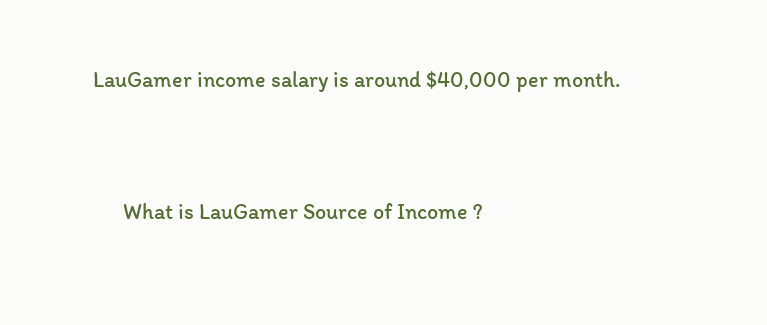LauGamer income salary is around $40,000 per month.


      What is LauGamer Source of Income ?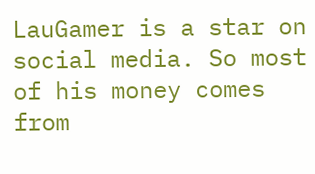LauGamer is a star on social media. So most of his money comes from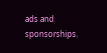ads and sponsorships.